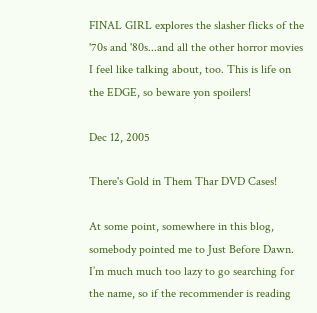FINAL GIRL explores the slasher flicks of the '70s and '80s...and all the other horror movies I feel like talking about, too. This is life on the EDGE, so beware yon spoilers!

Dec 12, 2005

There's Gold in Them Thar DVD Cases!

At some point, somewhere in this blog, somebody pointed me to Just Before Dawn. I’m much much too lazy to go searching for the name, so if the recommender is reading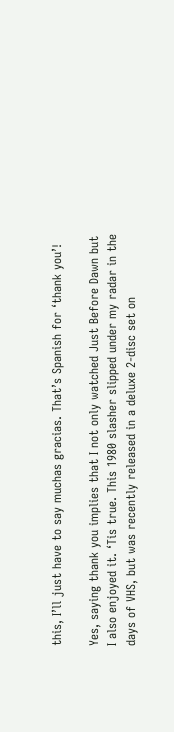this, I’ll just have to say muchas gracias. That’s Spanish for ‘thank you’!

Yes, saying thank you implies that I not only watched Just Before Dawn but I also enjoyed it. ‘Tis true. This 1980 slasher slipped under my radar in the days of VHS, but was recently released in a deluxe 2-disc set on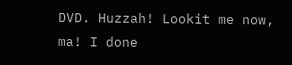DVD. Huzzah! Lookit me now, ma! I done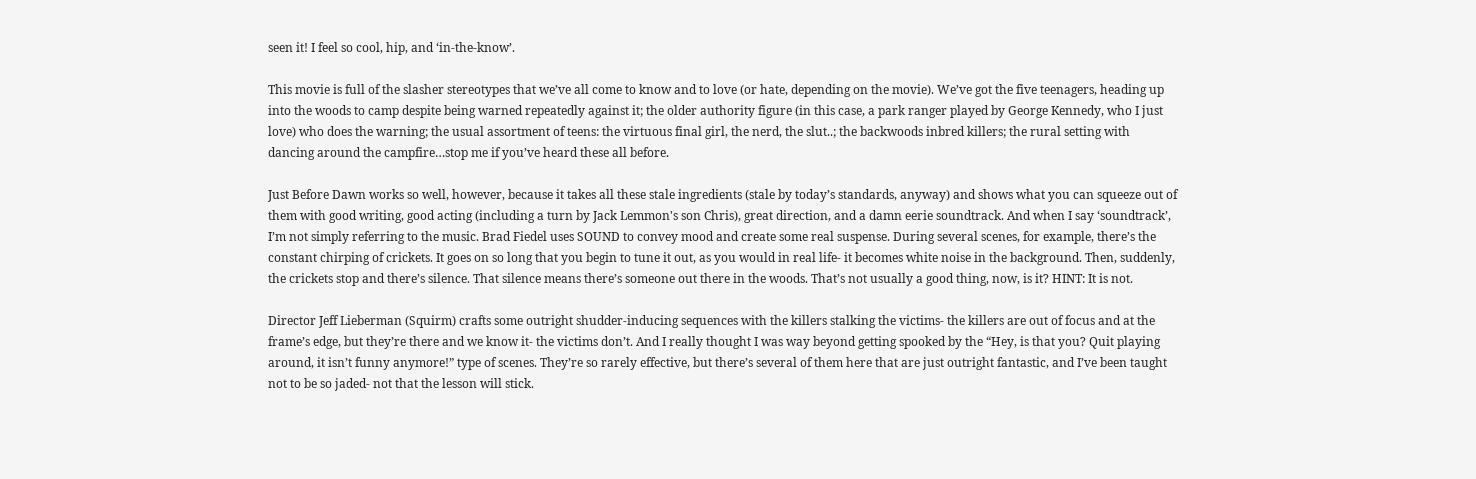seen it! I feel so cool, hip, and ‘in-the-know’.

This movie is full of the slasher stereotypes that we’ve all come to know and to love (or hate, depending on the movie). We’ve got the five teenagers, heading up into the woods to camp despite being warned repeatedly against it; the older authority figure (in this case, a park ranger played by George Kennedy, who I just love) who does the warning; the usual assortment of teens: the virtuous final girl, the nerd, the slut..; the backwoods inbred killers; the rural setting with dancing around the campfire…stop me if you’ve heard these all before.

Just Before Dawn works so well, however, because it takes all these stale ingredients (stale by today’s standards, anyway) and shows what you can squeeze out of them with good writing, good acting (including a turn by Jack Lemmon's son Chris), great direction, and a damn eerie soundtrack. And when I say ‘soundtrack’, I’m not simply referring to the music. Brad Fiedel uses SOUND to convey mood and create some real suspense. During several scenes, for example, there’s the constant chirping of crickets. It goes on so long that you begin to tune it out, as you would in real life- it becomes white noise in the background. Then, suddenly, the crickets stop and there’s silence. That silence means there’s someone out there in the woods. That’s not usually a good thing, now, is it? HINT: It is not.

Director Jeff Lieberman (Squirm) crafts some outright shudder-inducing sequences with the killers stalking the victims- the killers are out of focus and at the frame’s edge, but they’re there and we know it- the victims don’t. And I really thought I was way beyond getting spooked by the “Hey, is that you? Quit playing around, it isn’t funny anymore!” type of scenes. They’re so rarely effective, but there’s several of them here that are just outright fantastic, and I’ve been taught not to be so jaded- not that the lesson will stick.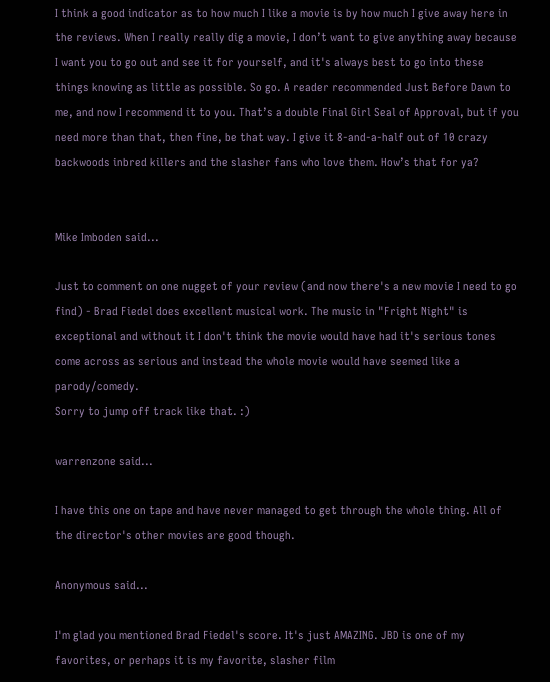I think a good indicator as to how much I like a movie is by how much I give away here in the reviews. When I really really dig a movie, I don’t want to give anything away because I want you to go out and see it for yourself, and it's always best to go into these things knowing as little as possible. So go. A reader recommended Just Before Dawn to me, and now I recommend it to you. That’s a double Final Girl Seal of Approval, but if you need more than that, then fine, be that way. I give it 8-and-a-half out of 10 crazy backwoods inbred killers and the slasher fans who love them. How’s that for ya?


Mike Imboden said...

Just to comment on one nugget of your review (and now there's a new movie I need to go find) - Brad Fiedel does excellent musical work. The music in "Fright Night" is exceptional and without it I don't think the movie would have had it's serious tones come across as serious and instead the whole movie would have seemed like a parody/comedy.
Sorry to jump off track like that. :)

warrenzone said...

I have this one on tape and have never managed to get through the whole thing. All of the director's other movies are good though.

Anonymous said...

I'm glad you mentioned Brad Fiedel's score. It's just AMAZING. JBD is one of my favorites, or perhaps it is my favorite, slasher film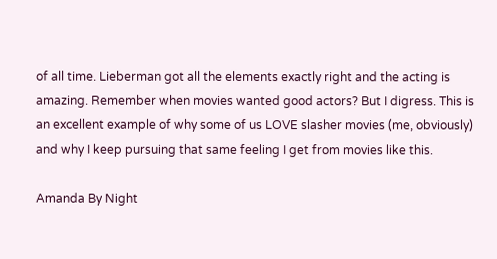of all time. Lieberman got all the elements exactly right and the acting is amazing. Remember when movies wanted good actors? But I digress. This is an excellent example of why some of us LOVE slasher movies (me, obviously) and why I keep pursuing that same feeling I get from movies like this.

Amanda By Night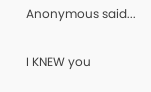Anonymous said...

I KNEW you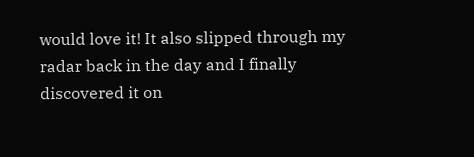would love it! It also slipped through my radar back in the day and I finally discovered it on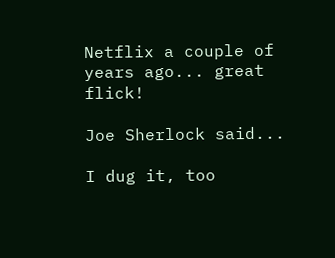Netflix a couple of years ago... great flick!

Joe Sherlock said...

I dug it, too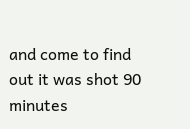and come to find out it was shot 90 minutes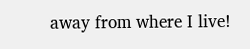away from where I live!